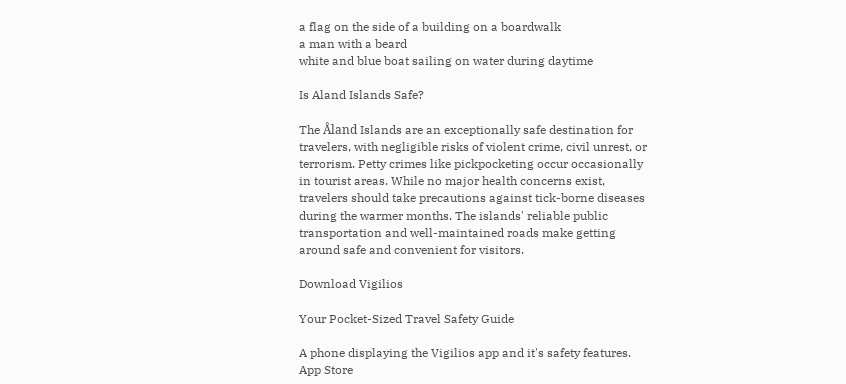a flag on the side of a building on a boardwalk
a man with a beard
white and blue boat sailing on water during daytime

Is Aland Islands Safe?

The Åland Islands are an exceptionally safe destination for travelers, with negligible risks of violent crime, civil unrest, or terrorism. Petty crimes like pickpocketing occur occasionally in tourist areas. While no major health concerns exist, travelers should take precautions against tick-borne diseases during the warmer months. The islands' reliable public transportation and well-maintained roads make getting around safe and convenient for visitors.

Download Vigilios

Your Pocket-Sized Travel Safety Guide

A phone displaying the Vigilios app and it's safety features.
App Store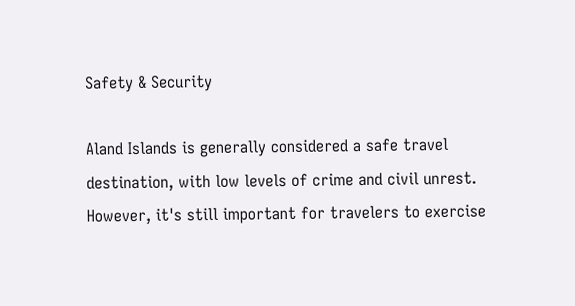Safety & Security

Aland Islands is generally considered a safe travel destination, with low levels of crime and civil unrest. However, it's still important for travelers to exercise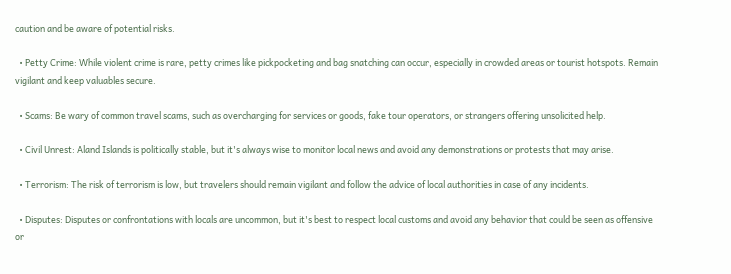caution and be aware of potential risks.

  • Petty Crime: While violent crime is rare, petty crimes like pickpocketing and bag snatching can occur, especially in crowded areas or tourist hotspots. Remain vigilant and keep valuables secure.

  • Scams: Be wary of common travel scams, such as overcharging for services or goods, fake tour operators, or strangers offering unsolicited help.

  • Civil Unrest: Aland Islands is politically stable, but it's always wise to monitor local news and avoid any demonstrations or protests that may arise.

  • Terrorism: The risk of terrorism is low, but travelers should remain vigilant and follow the advice of local authorities in case of any incidents.

  • Disputes: Disputes or confrontations with locals are uncommon, but it's best to respect local customs and avoid any behavior that could be seen as offensive or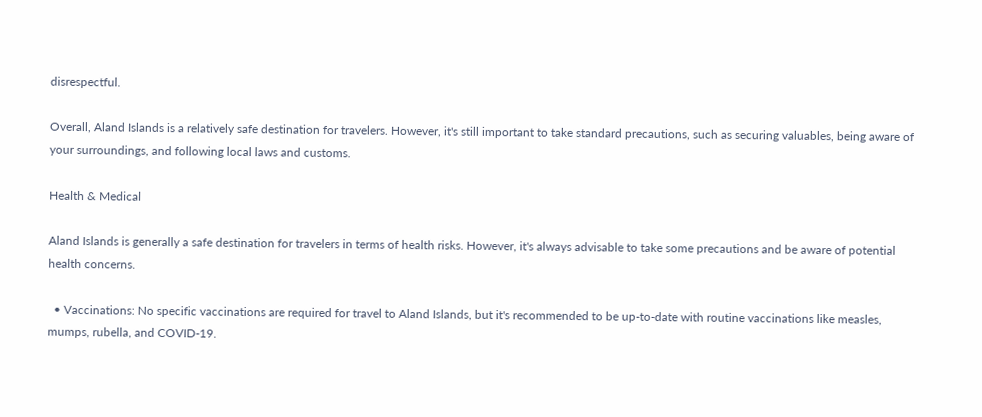disrespectful.

Overall, Aland Islands is a relatively safe destination for travelers. However, it's still important to take standard precautions, such as securing valuables, being aware of your surroundings, and following local laws and customs.

Health & Medical

Aland Islands is generally a safe destination for travelers in terms of health risks. However, it's always advisable to take some precautions and be aware of potential health concerns.

  • Vaccinations: No specific vaccinations are required for travel to Aland Islands, but it's recommended to be up-to-date with routine vaccinations like measles, mumps, rubella, and COVID-19.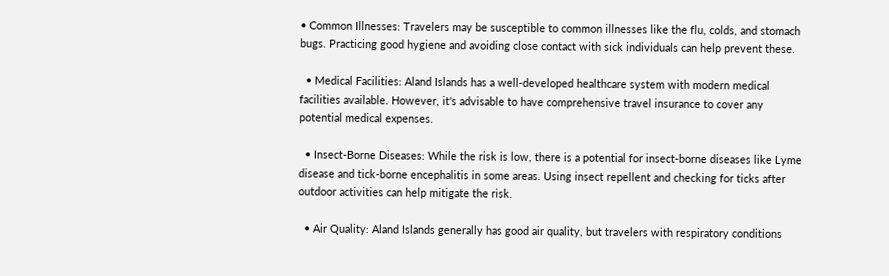• Common Illnesses: Travelers may be susceptible to common illnesses like the flu, colds, and stomach bugs. Practicing good hygiene and avoiding close contact with sick individuals can help prevent these.

  • Medical Facilities: Aland Islands has a well-developed healthcare system with modern medical facilities available. However, it's advisable to have comprehensive travel insurance to cover any potential medical expenses.

  • Insect-Borne Diseases: While the risk is low, there is a potential for insect-borne diseases like Lyme disease and tick-borne encephalitis in some areas. Using insect repellent and checking for ticks after outdoor activities can help mitigate the risk.

  • Air Quality: Aland Islands generally has good air quality, but travelers with respiratory conditions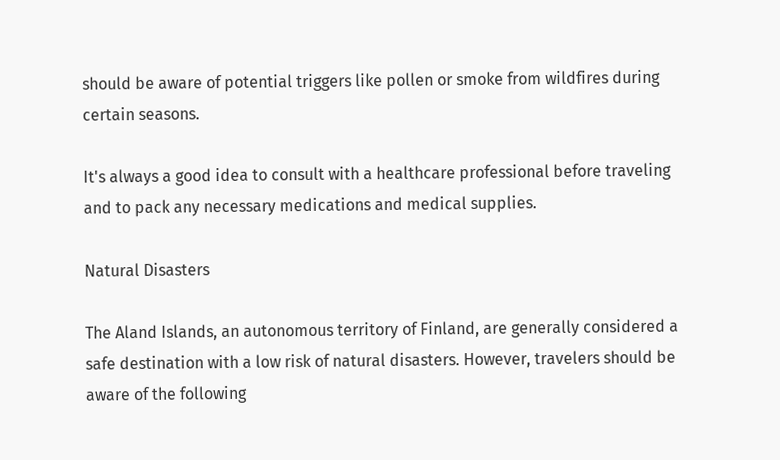should be aware of potential triggers like pollen or smoke from wildfires during certain seasons.

It's always a good idea to consult with a healthcare professional before traveling and to pack any necessary medications and medical supplies.

Natural Disasters

The Aland Islands, an autonomous territory of Finland, are generally considered a safe destination with a low risk of natural disasters. However, travelers should be aware of the following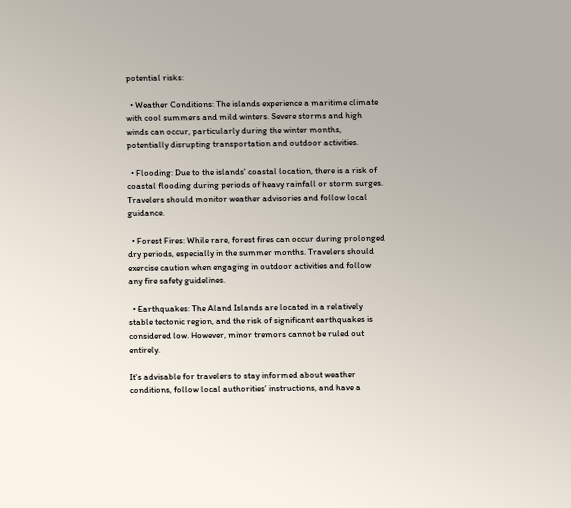potential risks:

  • Weather Conditions: The islands experience a maritime climate with cool summers and mild winters. Severe storms and high winds can occur, particularly during the winter months, potentially disrupting transportation and outdoor activities.

  • Flooding: Due to the islands' coastal location, there is a risk of coastal flooding during periods of heavy rainfall or storm surges. Travelers should monitor weather advisories and follow local guidance.

  • Forest Fires: While rare, forest fires can occur during prolonged dry periods, especially in the summer months. Travelers should exercise caution when engaging in outdoor activities and follow any fire safety guidelines.

  • Earthquakes: The Aland Islands are located in a relatively stable tectonic region, and the risk of significant earthquakes is considered low. However, minor tremors cannot be ruled out entirely.

It's advisable for travelers to stay informed about weather conditions, follow local authorities' instructions, and have a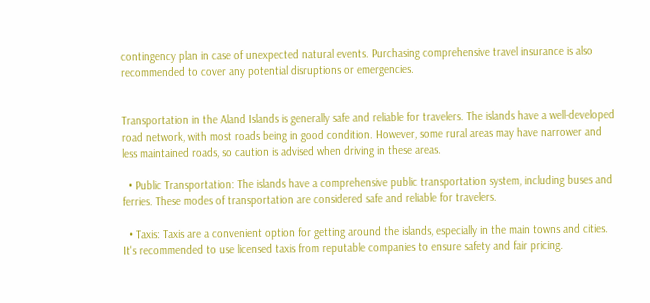contingency plan in case of unexpected natural events. Purchasing comprehensive travel insurance is also recommended to cover any potential disruptions or emergencies.


Transportation in the Aland Islands is generally safe and reliable for travelers. The islands have a well-developed road network, with most roads being in good condition. However, some rural areas may have narrower and less maintained roads, so caution is advised when driving in these areas.

  • Public Transportation: The islands have a comprehensive public transportation system, including buses and ferries. These modes of transportation are considered safe and reliable for travelers.

  • Taxis: Taxis are a convenient option for getting around the islands, especially in the main towns and cities. It's recommended to use licensed taxis from reputable companies to ensure safety and fair pricing.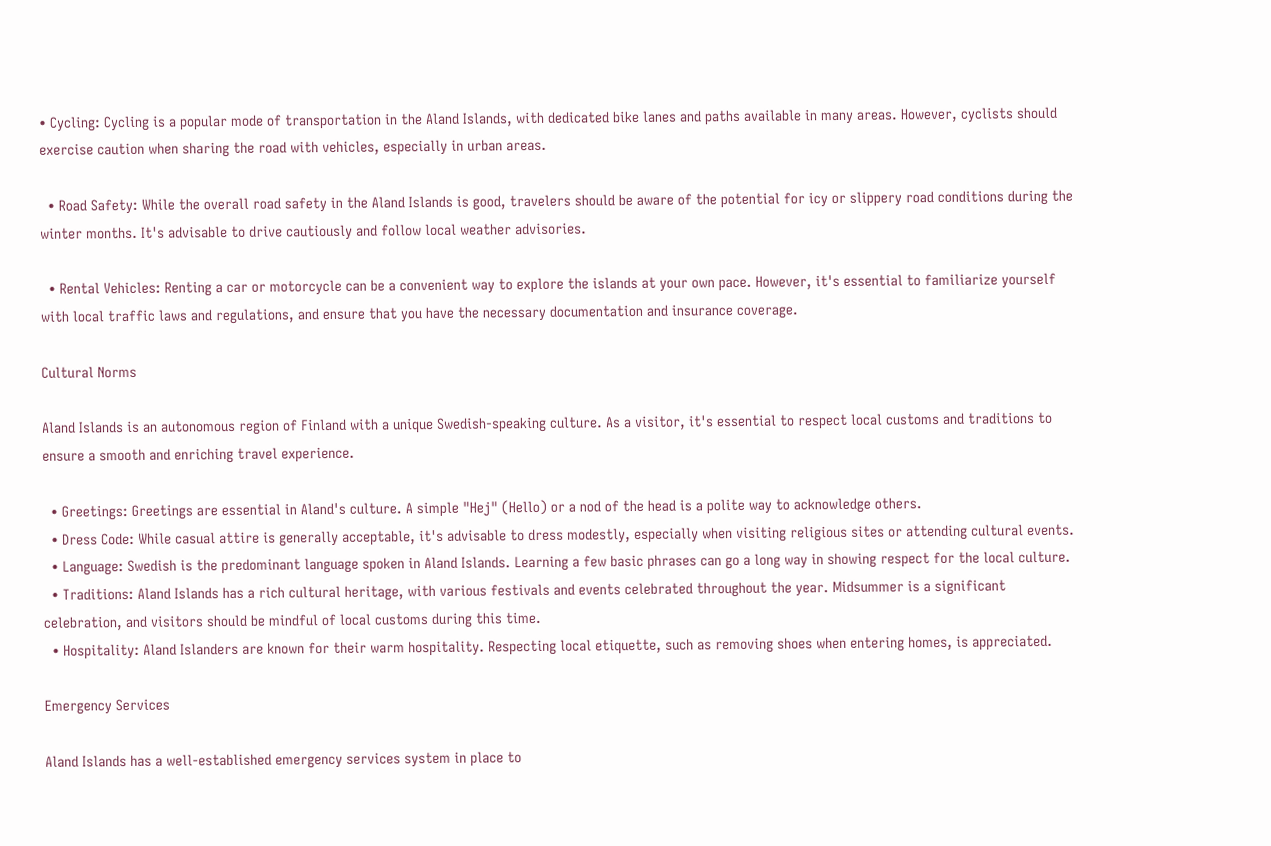• Cycling: Cycling is a popular mode of transportation in the Aland Islands, with dedicated bike lanes and paths available in many areas. However, cyclists should exercise caution when sharing the road with vehicles, especially in urban areas.

  • Road Safety: While the overall road safety in the Aland Islands is good, travelers should be aware of the potential for icy or slippery road conditions during the winter months. It's advisable to drive cautiously and follow local weather advisories.

  • Rental Vehicles: Renting a car or motorcycle can be a convenient way to explore the islands at your own pace. However, it's essential to familiarize yourself with local traffic laws and regulations, and ensure that you have the necessary documentation and insurance coverage.

Cultural Norms

Aland Islands is an autonomous region of Finland with a unique Swedish-speaking culture. As a visitor, it's essential to respect local customs and traditions to ensure a smooth and enriching travel experience.

  • Greetings: Greetings are essential in Aland's culture. A simple "Hej" (Hello) or a nod of the head is a polite way to acknowledge others.
  • Dress Code: While casual attire is generally acceptable, it's advisable to dress modestly, especially when visiting religious sites or attending cultural events.
  • Language: Swedish is the predominant language spoken in Aland Islands. Learning a few basic phrases can go a long way in showing respect for the local culture.
  • Traditions: Aland Islands has a rich cultural heritage, with various festivals and events celebrated throughout the year. Midsummer is a significant celebration, and visitors should be mindful of local customs during this time.
  • Hospitality: Aland Islanders are known for their warm hospitality. Respecting local etiquette, such as removing shoes when entering homes, is appreciated.

Emergency Services

Aland Islands has a well-established emergency services system in place to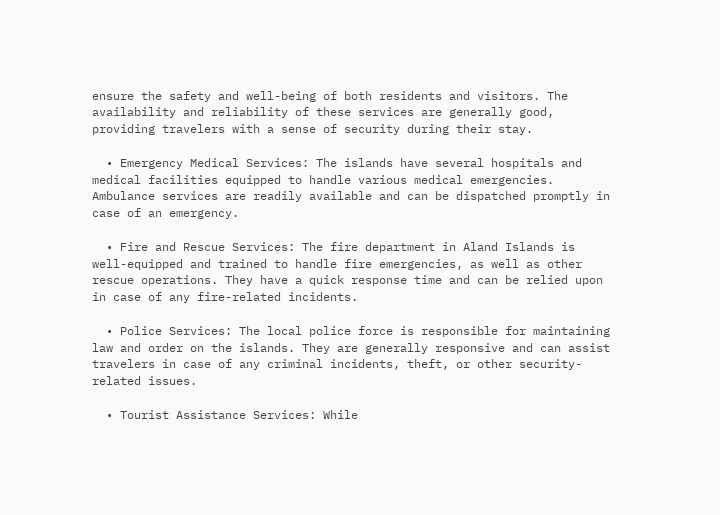ensure the safety and well-being of both residents and visitors. The availability and reliability of these services are generally good, providing travelers with a sense of security during their stay.

  • Emergency Medical Services: The islands have several hospitals and medical facilities equipped to handle various medical emergencies. Ambulance services are readily available and can be dispatched promptly in case of an emergency.

  • Fire and Rescue Services: The fire department in Aland Islands is well-equipped and trained to handle fire emergencies, as well as other rescue operations. They have a quick response time and can be relied upon in case of any fire-related incidents.

  • Police Services: The local police force is responsible for maintaining law and order on the islands. They are generally responsive and can assist travelers in case of any criminal incidents, theft, or other security-related issues.

  • Tourist Assistance Services: While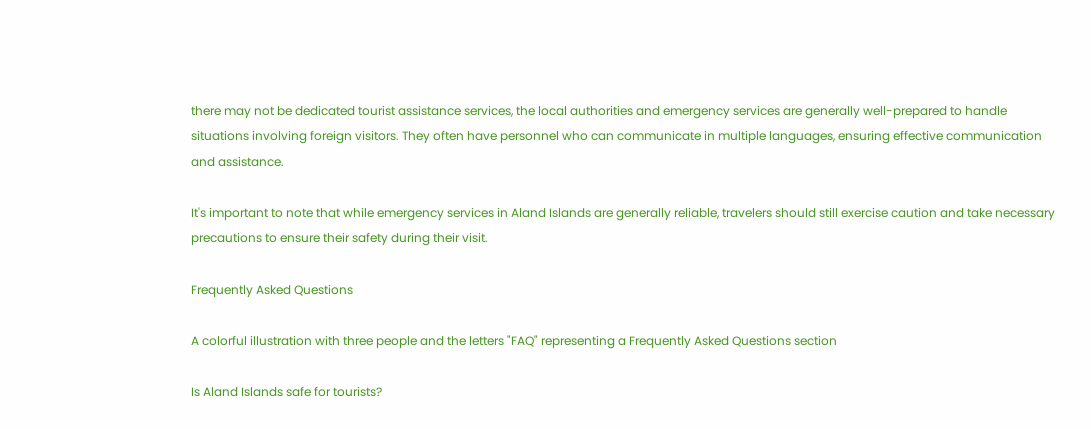there may not be dedicated tourist assistance services, the local authorities and emergency services are generally well-prepared to handle situations involving foreign visitors. They often have personnel who can communicate in multiple languages, ensuring effective communication and assistance.

It's important to note that while emergency services in Aland Islands are generally reliable, travelers should still exercise caution and take necessary precautions to ensure their safety during their visit.

Frequently Asked Questions

A colorful illustration with three people and the letters "FAQ" representing a Frequently Asked Questions section

Is Aland Islands safe for tourists?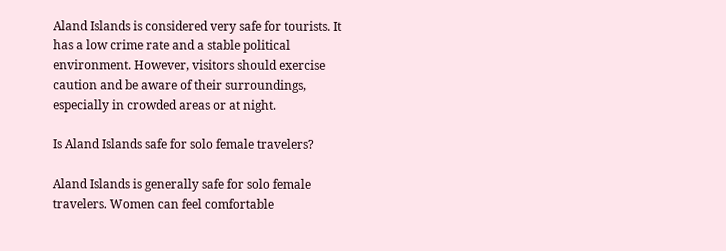Aland Islands is considered very safe for tourists. It has a low crime rate and a stable political environment. However, visitors should exercise caution and be aware of their surroundings, especially in crowded areas or at night.

Is Aland Islands safe for solo female travelers?

Aland Islands is generally safe for solo female travelers. Women can feel comfortable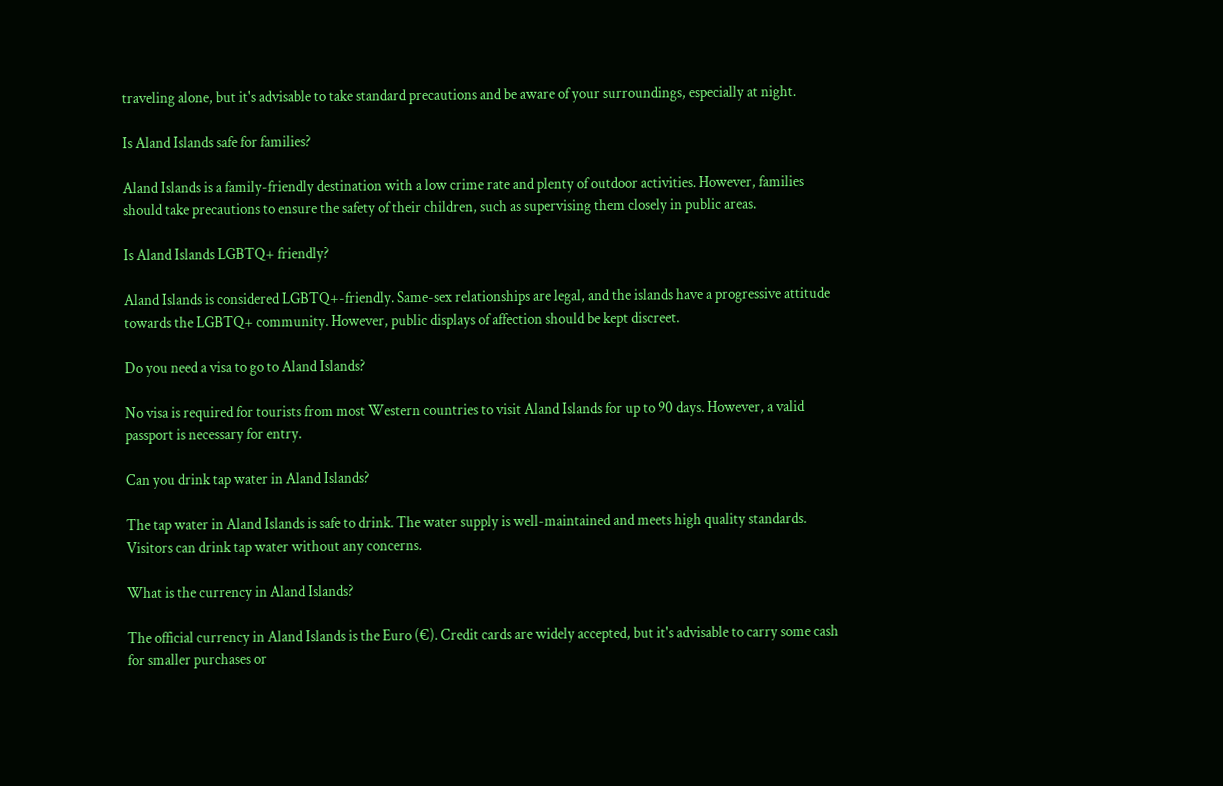traveling alone, but it's advisable to take standard precautions and be aware of your surroundings, especially at night.

Is Aland Islands safe for families?

Aland Islands is a family-friendly destination with a low crime rate and plenty of outdoor activities. However, families should take precautions to ensure the safety of their children, such as supervising them closely in public areas.

Is Aland Islands LGBTQ+ friendly?

Aland Islands is considered LGBTQ+-friendly. Same-sex relationships are legal, and the islands have a progressive attitude towards the LGBTQ+ community. However, public displays of affection should be kept discreet.

Do you need a visa to go to Aland Islands?

No visa is required for tourists from most Western countries to visit Aland Islands for up to 90 days. However, a valid passport is necessary for entry.

Can you drink tap water in Aland Islands?

The tap water in Aland Islands is safe to drink. The water supply is well-maintained and meets high quality standards. Visitors can drink tap water without any concerns.

What is the currency in Aland Islands?

The official currency in Aland Islands is the Euro (€). Credit cards are widely accepted, but it's advisable to carry some cash for smaller purchases or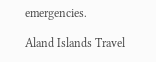emergencies.

Aland Islands Travel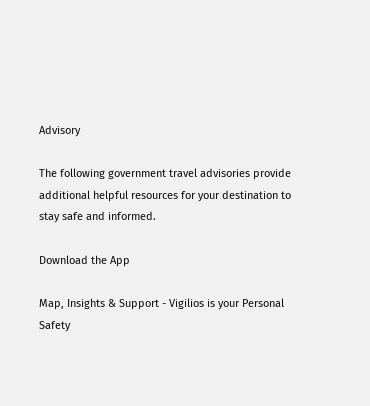Advisory

The following government travel advisories provide additional helpful resources for your destination to stay safe and informed.

Download the App

Map, Insights & Support - Vigilios is your Personal Safety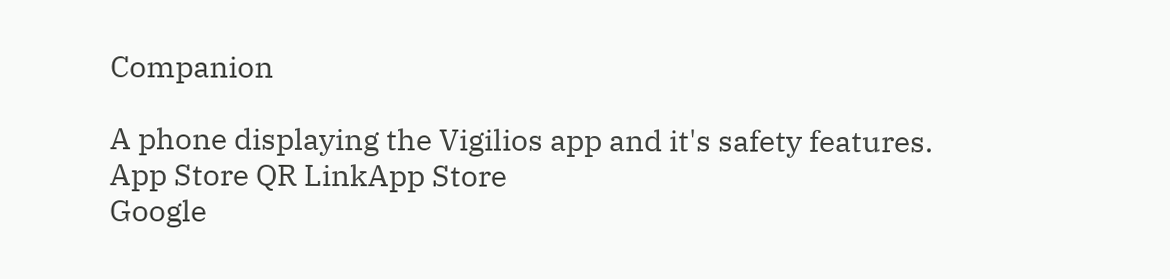Companion

A phone displaying the Vigilios app and it's safety features.
App Store QR LinkApp Store
Google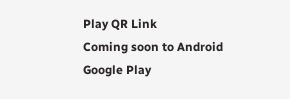Play QR Link
Coming soon to Android
Google Play